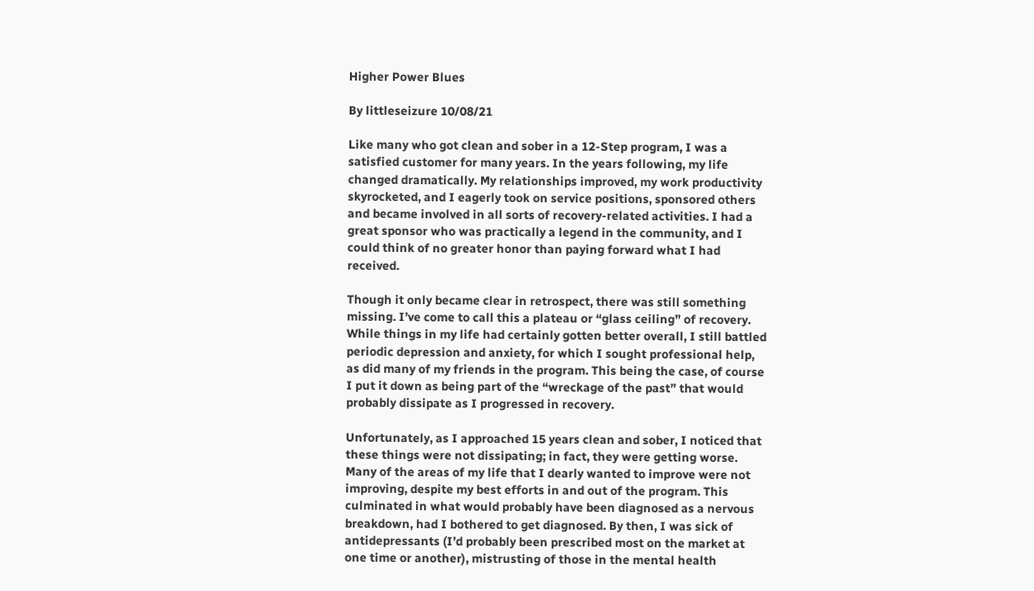Higher Power Blues

By littleseizure 10/08/21

Like many who got clean and sober in a 12-Step program, I was a satisfied customer for many years. In the years following, my life changed dramatically. My relationships improved, my work productivity skyrocketed, and I eagerly took on service positions, sponsored others and became involved in all sorts of recovery-related activities. I had a great sponsor who was practically a legend in the community, and I could think of no greater honor than paying forward what I had received.

Though it only became clear in retrospect, there was still something missing. I’ve come to call this a plateau or “glass ceiling” of recovery. While things in my life had certainly gotten better overall, I still battled periodic depression and anxiety, for which I sought professional help, as did many of my friends in the program. This being the case, of course I put it down as being part of the “wreckage of the past” that would probably dissipate as I progressed in recovery.

Unfortunately, as I approached 15 years clean and sober, I noticed that these things were not dissipating; in fact, they were getting worse. Many of the areas of my life that I dearly wanted to improve were not improving, despite my best efforts in and out of the program. This culminated in what would probably have been diagnosed as a nervous breakdown, had I bothered to get diagnosed. By then, I was sick of antidepressants (I’d probably been prescribed most on the market at one time or another), mistrusting of those in the mental health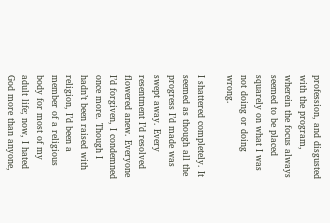profession, and disgusted with the program, wherein the focus always seemed to be placed squarely on what I was not doing or doing wrong.

I shattered completely. It seemed as though all the progress I’d made was swept away. Every resentment I’d resolved flowered anew. Everyone I’d forgiven, I condemned once more. Though I hadn’t been raised with religion, I’d been a member of a religious body for most of my adult life; now, I hated God more than anyone,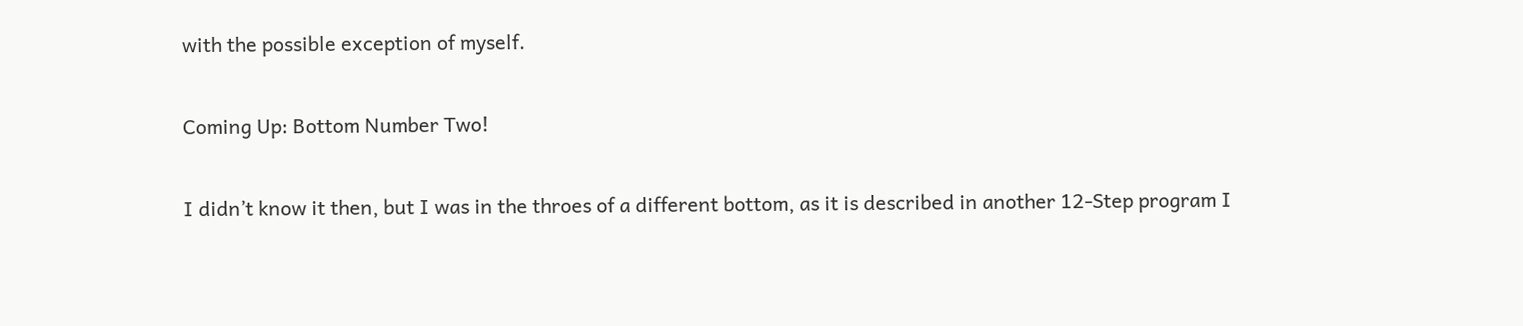with the possible exception of myself.

Coming Up: Bottom Number Two!

I didn’t know it then, but I was in the throes of a different bottom, as it is described in another 12-Step program I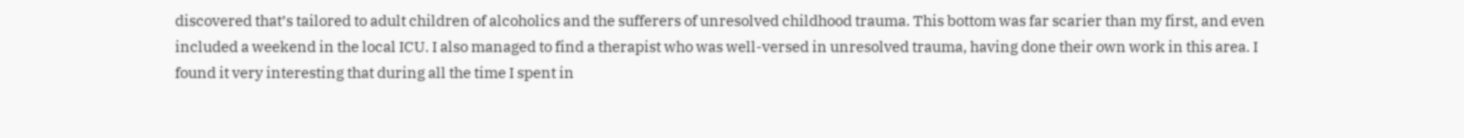discovered that’s tailored to adult children of alcoholics and the sufferers of unresolved childhood trauma. This bottom was far scarier than my first, and even included a weekend in the local ICU. I also managed to find a therapist who was well-versed in unresolved trauma, having done their own work in this area. I found it very interesting that during all the time I spent in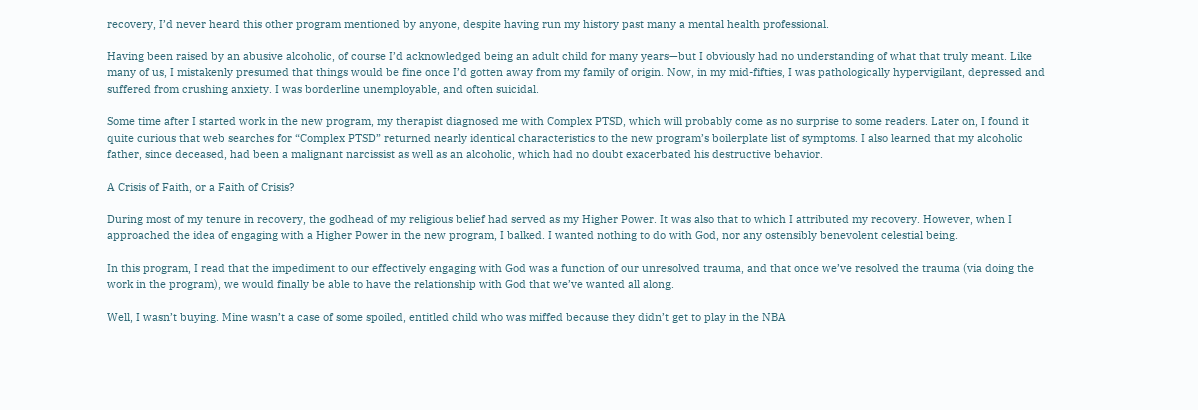recovery, I’d never heard this other program mentioned by anyone, despite having run my history past many a mental health professional.

Having been raised by an abusive alcoholic, of course I’d acknowledged being an adult child for many years—but I obviously had no understanding of what that truly meant. Like many of us, I mistakenly presumed that things would be fine once I’d gotten away from my family of origin. Now, in my mid-fifties, I was pathologically hypervigilant, depressed and suffered from crushing anxiety. I was borderline unemployable, and often suicidal.

Some time after I started work in the new program, my therapist diagnosed me with Complex PTSD, which will probably come as no surprise to some readers. Later on, I found it quite curious that web searches for “Complex PTSD” returned nearly identical characteristics to the new program’s boilerplate list of symptoms. I also learned that my alcoholic father, since deceased, had been a malignant narcissist as well as an alcoholic, which had no doubt exacerbated his destructive behavior.

A Crisis of Faith, or a Faith of Crisis?

During most of my tenure in recovery, the godhead of my religious belief had served as my Higher Power. It was also that to which I attributed my recovery. However, when I approached the idea of engaging with a Higher Power in the new program, I balked. I wanted nothing to do with God, nor any ostensibly benevolent celestial being.

In this program, I read that the impediment to our effectively engaging with God was a function of our unresolved trauma, and that once we’ve resolved the trauma (via doing the work in the program), we would finally be able to have the relationship with God that we’ve wanted all along.

Well, I wasn’t buying. Mine wasn’t a case of some spoiled, entitled child who was miffed because they didn’t get to play in the NBA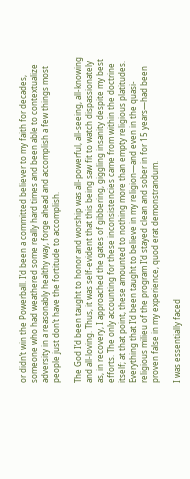or didn’t win the Powerball. I’d been a committed believer to my faith for decades, someone who had weathered some really hard times and been able to contextualize adversity in a reasonably healthy way, forge ahead and accomplish a few things most people just don’t have the fortitude to accomplish.

The God I’d been taught to honor and worship was all-powerful, all-seeing, all-knowing and all-loving. Thus, it was self-evident that this being saw fit to watch dispassionately as, in recovery, I approached the gates of gibbering, giggling insanity despite my best efforts. The only accounting for these inconsistencies came from within the doctrine itself; at that point, these amounted to nothing more than empty religious platitudes. Everything that I’d been taught to believe in my religion—and even in the quasi-religious milieu of the program I’d stayed clean and sober in for 15 years—had been proven false in my experience, quod erat demonstrandum.

I was essentially faced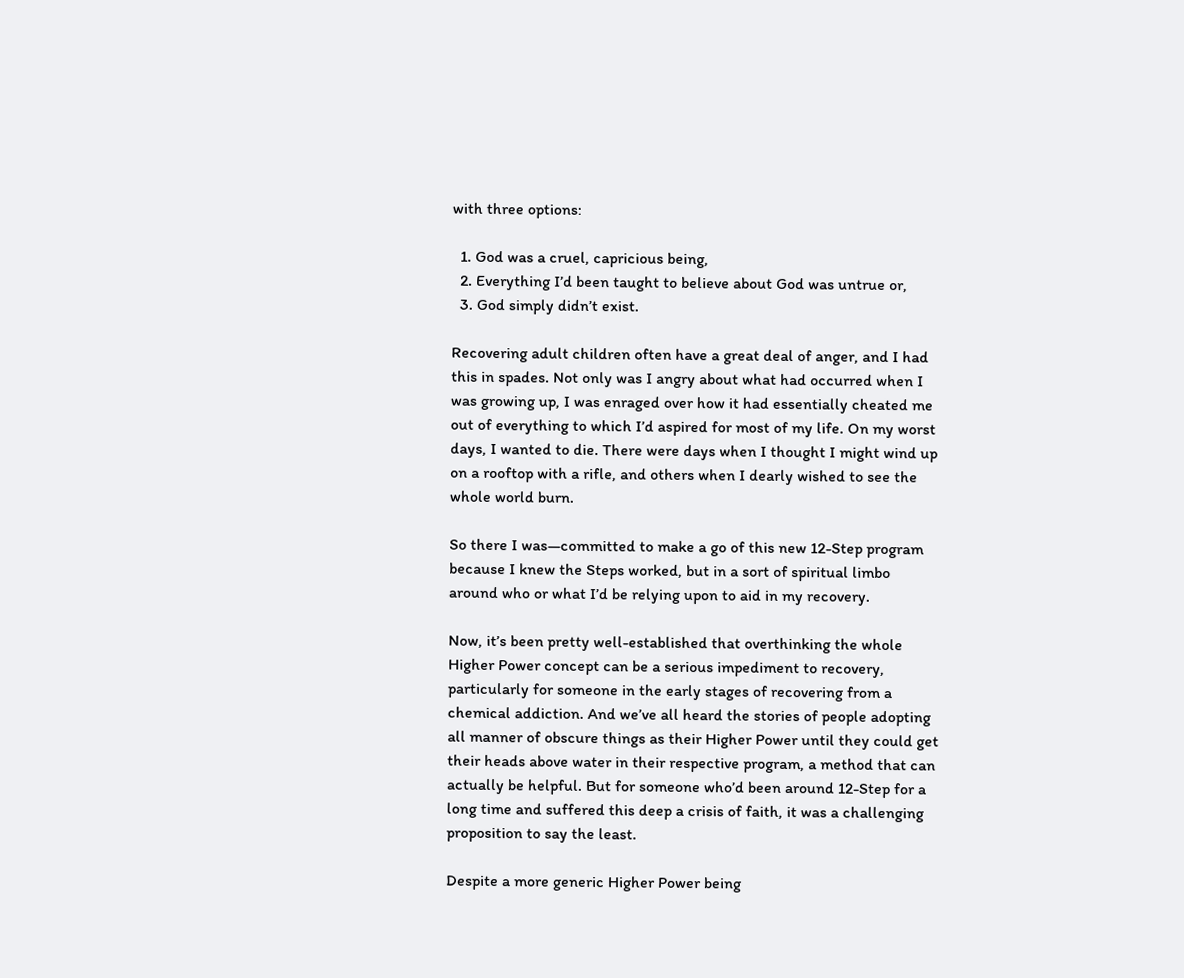with three options:

  1. God was a cruel, capricious being,
  2. Everything I’d been taught to believe about God was untrue or,
  3. God simply didn’t exist.

Recovering adult children often have a great deal of anger, and I had this in spades. Not only was I angry about what had occurred when I was growing up, I was enraged over how it had essentially cheated me out of everything to which I’d aspired for most of my life. On my worst days, I wanted to die. There were days when I thought I might wind up on a rooftop with a rifle, and others when I dearly wished to see the whole world burn.

So there I was—committed to make a go of this new 12-Step program because I knew the Steps worked, but in a sort of spiritual limbo around who or what I’d be relying upon to aid in my recovery.

Now, it’s been pretty well-established that overthinking the whole Higher Power concept can be a serious impediment to recovery, particularly for someone in the early stages of recovering from a chemical addiction. And we’ve all heard the stories of people adopting all manner of obscure things as their Higher Power until they could get their heads above water in their respective program, a method that can actually be helpful. But for someone who’d been around 12-Step for a long time and suffered this deep a crisis of faith, it was a challenging proposition to say the least.

Despite a more generic Higher Power being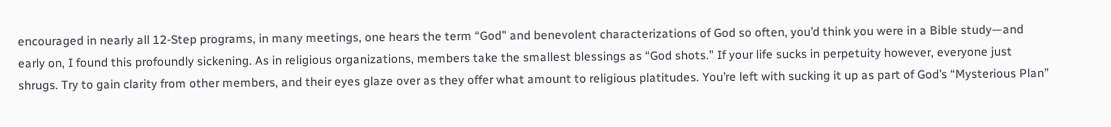encouraged in nearly all 12-Step programs, in many meetings, one hears the term “God” and benevolent characterizations of God so often, you’d think you were in a Bible study—and early on, I found this profoundly sickening. As in religious organizations, members take the smallest blessings as “God shots.” If your life sucks in perpetuity however, everyone just shrugs. Try to gain clarity from other members, and their eyes glaze over as they offer what amount to religious platitudes. You’re left with sucking it up as part of God’s “Mysterious Plan”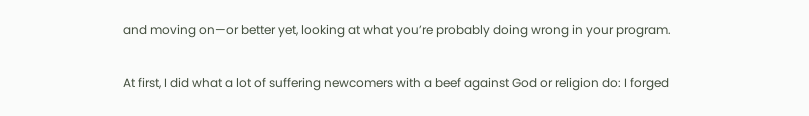and moving on—or better yet, looking at what you’re probably doing wrong in your program.

At first, I did what a lot of suffering newcomers with a beef against God or religion do: I forged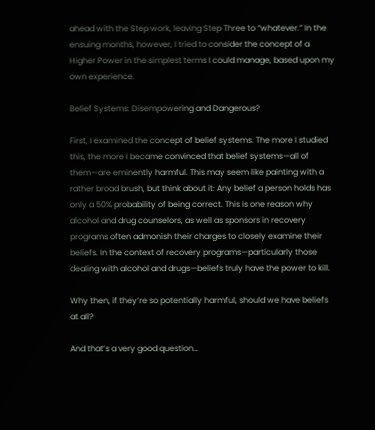ahead with the Step work, leaving Step Three to “whatever.” In the ensuing months, however, I tried to consider the concept of a Higher Power in the simplest terms I could manage, based upon my own experience.

Belief Systems: Disempowering and Dangerous?

First, I examined the concept of belief systems. The more I studied this, the more I became convinced that belief systems—all of them—are eminently harmful. This may seem like painting with a rather broad brush, but think about it: Any belief a person holds has only a 50% probability of being correct. This is one reason why alcohol and drug counselors, as well as sponsors in recovery programs often admonish their charges to closely examine their beliefs. In the context of recovery programs—particularly those dealing with alcohol and drugs—beliefs truly have the power to kill.

Why then, if they’re so potentially harmful, should we have beliefs at all?

And that’s a very good question…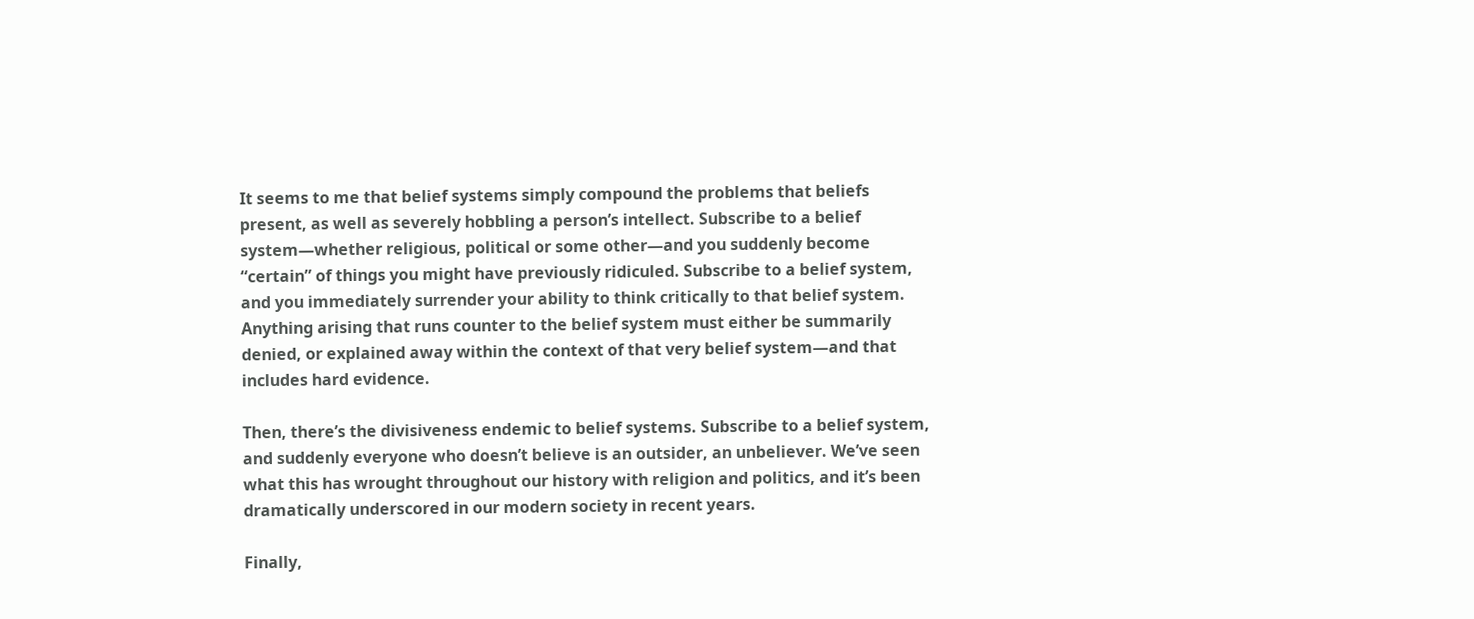It seems to me that belief systems simply compound the problems that beliefs present, as well as severely hobbling a person’s intellect. Subscribe to a belief system—whether religious, political or some other—and you suddenly become “certain” of things you might have previously ridiculed. Subscribe to a belief system, and you immediately surrender your ability to think critically to that belief system. Anything arising that runs counter to the belief system must either be summarily denied, or explained away within the context of that very belief system—and that includes hard evidence.

Then, there’s the divisiveness endemic to belief systems. Subscribe to a belief system, and suddenly everyone who doesn’t believe is an outsider, an unbeliever. We’ve seen what this has wrought throughout our history with religion and politics, and it’s been dramatically underscored in our modern society in recent years.

Finally,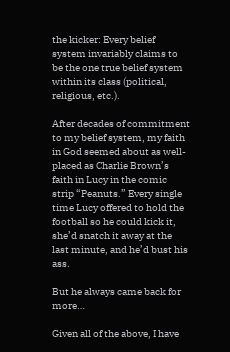the kicker: Every belief system invariably claims to be the one true belief system within its class (political, religious, etc.).

After decades of commitment to my belief system, my faith in God seemed about as well-placed as Charlie Brown’s faith in Lucy in the comic strip “Peanuts.” Every single time Lucy offered to hold the football so he could kick it, she’d snatch it away at the last minute, and he’d bust his ass.

But he always came back for more…

Given all of the above, I have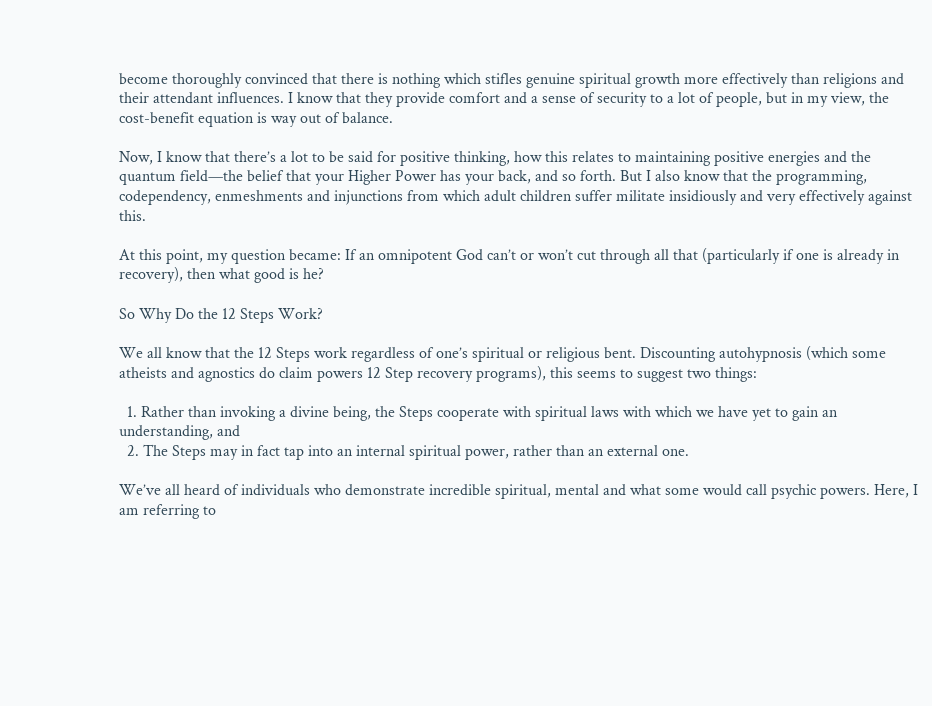become thoroughly convinced that there is nothing which stifles genuine spiritual growth more effectively than religions and their attendant influences. I know that they provide comfort and a sense of security to a lot of people, but in my view, the cost-benefit equation is way out of balance.

Now, I know that there’s a lot to be said for positive thinking, how this relates to maintaining positive energies and the quantum field—the belief that your Higher Power has your back, and so forth. But I also know that the programming, codependency, enmeshments and injunctions from which adult children suffer militate insidiously and very effectively against this.

At this point, my question became: If an omnipotent God can’t or won’t cut through all that (particularly if one is already in recovery), then what good is he?

So Why Do the 12 Steps Work?

We all know that the 12 Steps work regardless of one’s spiritual or religious bent. Discounting autohypnosis (which some atheists and agnostics do claim powers 12 Step recovery programs), this seems to suggest two things:

  1. Rather than invoking a divine being, the Steps cooperate with spiritual laws with which we have yet to gain an understanding, and
  2. The Steps may in fact tap into an internal spiritual power, rather than an external one.

We’ve all heard of individuals who demonstrate incredible spiritual, mental and what some would call psychic powers. Here, I am referring to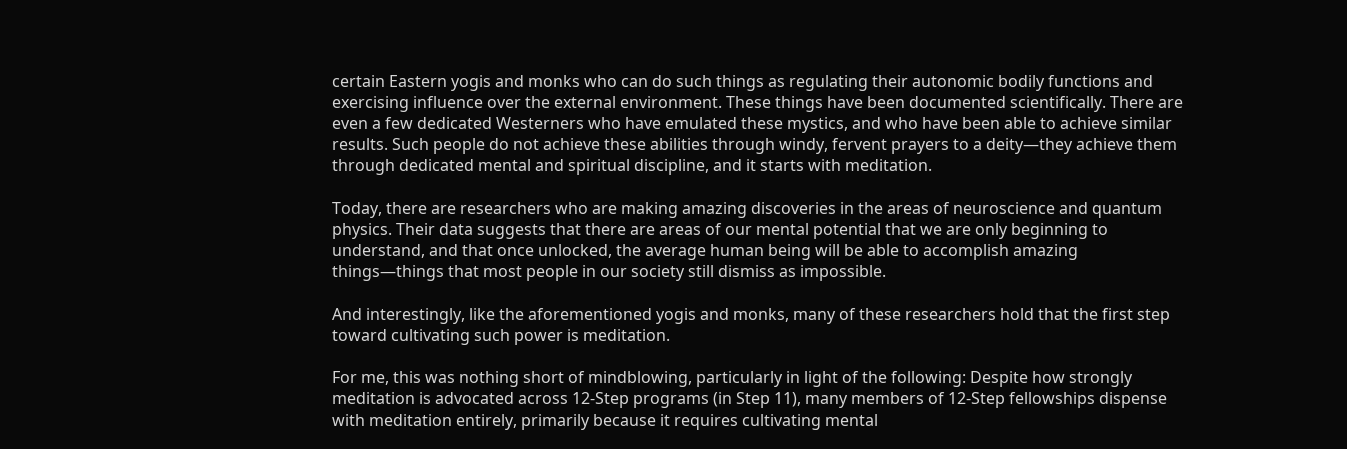certain Eastern yogis and monks who can do such things as regulating their autonomic bodily functions and exercising influence over the external environment. These things have been documented scientifically. There are even a few dedicated Westerners who have emulated these mystics, and who have been able to achieve similar results. Such people do not achieve these abilities through windy, fervent prayers to a deity—they achieve them through dedicated mental and spiritual discipline, and it starts with meditation.

Today, there are researchers who are making amazing discoveries in the areas of neuroscience and quantum physics. Their data suggests that there are areas of our mental potential that we are only beginning to understand, and that once unlocked, the average human being will be able to accomplish amazing things—things that most people in our society still dismiss as impossible.

And interestingly, like the aforementioned yogis and monks, many of these researchers hold that the first step toward cultivating such power is meditation.

For me, this was nothing short of mindblowing, particularly in light of the following: Despite how strongly meditation is advocated across 12-Step programs (in Step 11), many members of 12-Step fellowships dispense with meditation entirely, primarily because it requires cultivating mental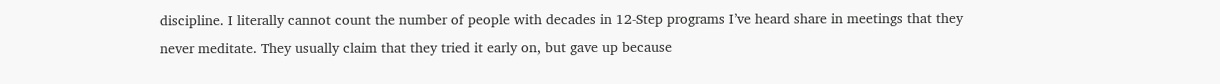discipline. I literally cannot count the number of people with decades in 12-Step programs I’ve heard share in meetings that they never meditate. They usually claim that they tried it early on, but gave up because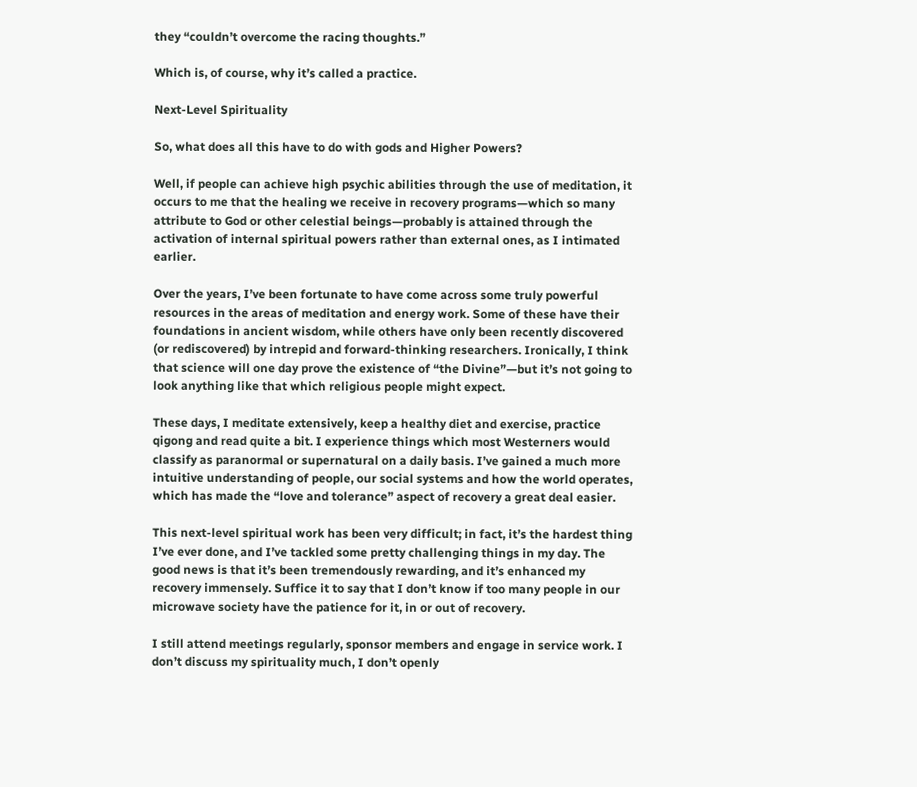they “couldn’t overcome the racing thoughts.”

Which is, of course, why it’s called a practice.

Next-Level Spirituality

So, what does all this have to do with gods and Higher Powers?

Well, if people can achieve high psychic abilities through the use of meditation, it occurs to me that the healing we receive in recovery programs—which so many attribute to God or other celestial beings—probably is attained through the activation of internal spiritual powers rather than external ones, as I intimated earlier.

Over the years, I’ve been fortunate to have come across some truly powerful resources in the areas of meditation and energy work. Some of these have their foundations in ancient wisdom, while others have only been recently discovered (or rediscovered) by intrepid and forward-thinking researchers. Ironically, I think that science will one day prove the existence of “the Divine”—but it’s not going to look anything like that which religious people might expect.

These days, I meditate extensively, keep a healthy diet and exercise, practice qigong and read quite a bit. I experience things which most Westerners would classify as paranormal or supernatural on a daily basis. I’ve gained a much more intuitive understanding of people, our social systems and how the world operates, which has made the “love and tolerance” aspect of recovery a great deal easier.

This next-level spiritual work has been very difficult; in fact, it’s the hardest thing I’ve ever done, and I’ve tackled some pretty challenging things in my day. The good news is that it’s been tremendously rewarding, and it’s enhanced my recovery immensely. Suffice it to say that I don’t know if too many people in our microwave society have the patience for it, in or out of recovery.

I still attend meetings regularly, sponsor members and engage in service work. I don’t discuss my spirituality much, I don’t openly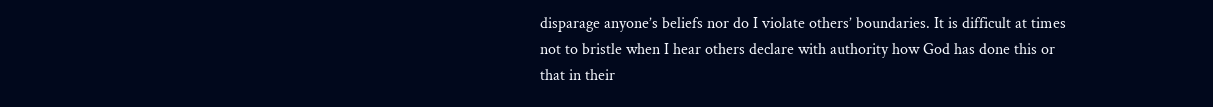disparage anyone’s beliefs nor do I violate others’ boundaries. It is difficult at times not to bristle when I hear others declare with authority how God has done this or that in their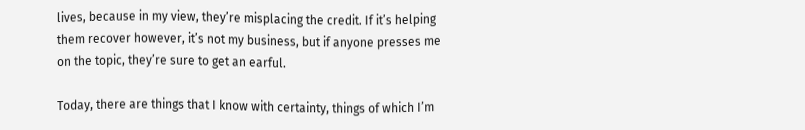lives, because in my view, they’re misplacing the credit. If it’s helping them recover however, it’s not my business, but if anyone presses me on the topic, they’re sure to get an earful.

Today, there are things that I know with certainty, things of which I’m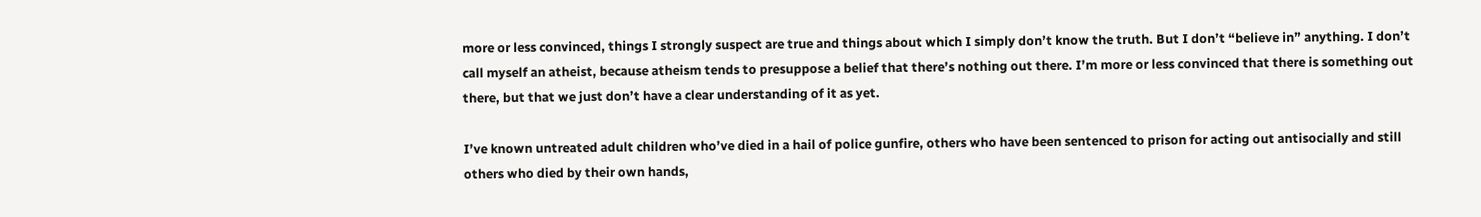more or less convinced, things I strongly suspect are true and things about which I simply don’t know the truth. But I don’t “believe in” anything. I don’t call myself an atheist, because atheism tends to presuppose a belief that there’s nothing out there. I’m more or less convinced that there is something out there, but that we just don’t have a clear understanding of it as yet.

I’ve known untreated adult children who’ve died in a hail of police gunfire, others who have been sentenced to prison for acting out antisocially and still others who died by their own hands,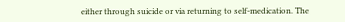either through suicide or via returning to self-medication. The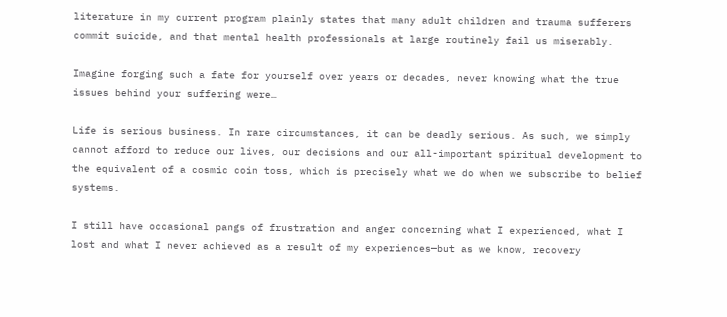literature in my current program plainly states that many adult children and trauma sufferers commit suicide, and that mental health professionals at large routinely fail us miserably.

Imagine forging such a fate for yourself over years or decades, never knowing what the true issues behind your suffering were…

Life is serious business. In rare circumstances, it can be deadly serious. As such, we simply cannot afford to reduce our lives, our decisions and our all-important spiritual development to the equivalent of a cosmic coin toss, which is precisely what we do when we subscribe to belief systems.

I still have occasional pangs of frustration and anger concerning what I experienced, what I lost and what I never achieved as a result of my experiences—but as we know, recovery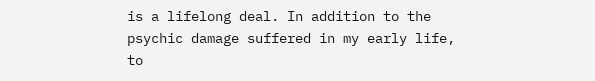is a lifelong deal. In addition to the psychic damage suffered in my early life, to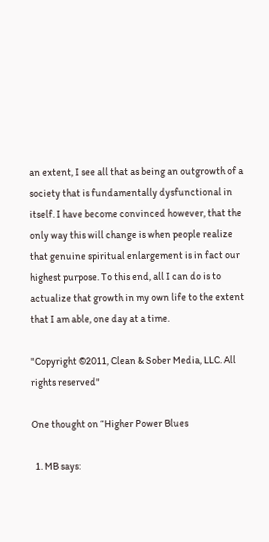an extent, I see all that as being an outgrowth of a society that is fundamentally dysfunctional in itself. I have become convinced however, that the only way this will change is when people realize that genuine spiritual enlargement is in fact our highest purpose. To this end, all I can do is to actualize that growth in my own life to the extent that I am able, one day at a time.

"Copyright ©2011, Clean & Sober Media, LLC. All rights reserved"

One thought on “Higher Power Blues

  1. MB says: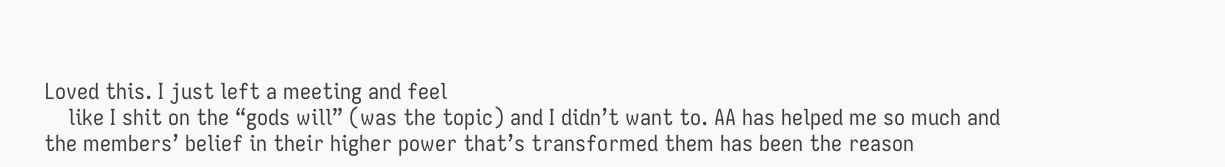Loved this. I just left a meeting and feel
    like I shit on the “gods will” (was the topic) and I didn’t want to. AA has helped me so much and the members’ belief in their higher power that’s transformed them has been the reason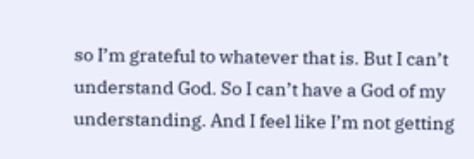so I’m grateful to whatever that is. But I can’t understand God. So I can’t have a God of my understanding. And I feel like I’m not getting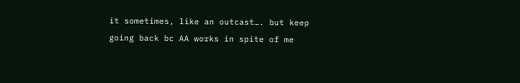it sometimes, like an outcast…. but keep going back bc AA works in spite of me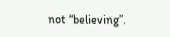not “believing”.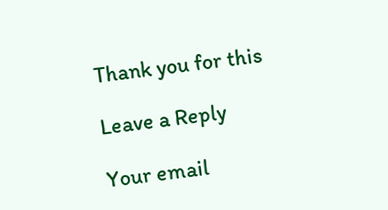Thank you for this

Leave a Reply

Your email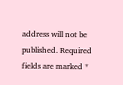address will not be published. Required fields are marked *